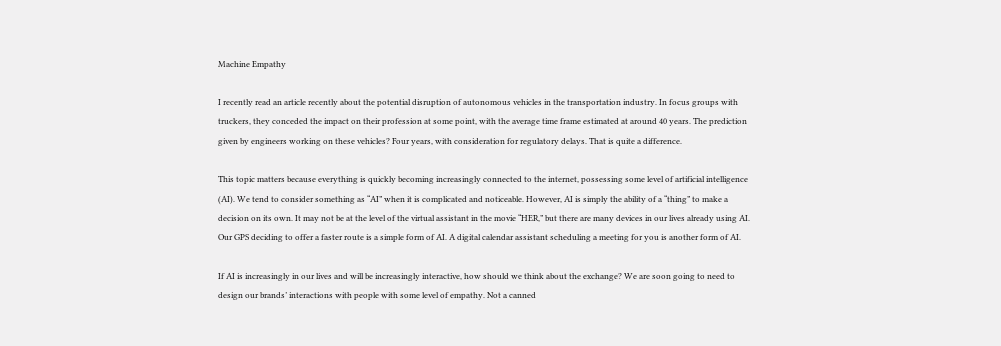Machine Empathy

I recently read an article recently about the potential disruption of autonomous vehicles in the transportation industry. In focus groups with truckers, they conceded the impact on their profession at some point, with the average time frame estimated at around 40 years. The prediction given by engineers working on these vehicles? Four years, with consideration for regulatory delays. That is quite a difference.

This topic matters because everything is quickly becoming increasingly connected to the internet, possessing some level of artificial intelligence (AI). We tend to consider something as “AI” when it is complicated and noticeable. However, AI is simply the ability of a “thing” to make a decision on its own. It may not be at the level of the virtual assistant in the movie “HER,” but there are many devices in our lives already using AI. Our GPS deciding to offer a faster route is a simple form of AI. A digital calendar assistant scheduling a meeting for you is another form of AI.

If AI is increasingly in our lives and will be increasingly interactive, how should we think about the exchange? We are soon going to need to design our brands’ interactions with people with some level of empathy. Not a canned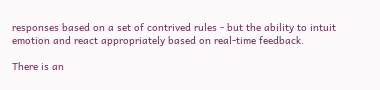responses based on a set of contrived rules - but the ability to intuit emotion and react appropriately based on real-time feedback.

There is an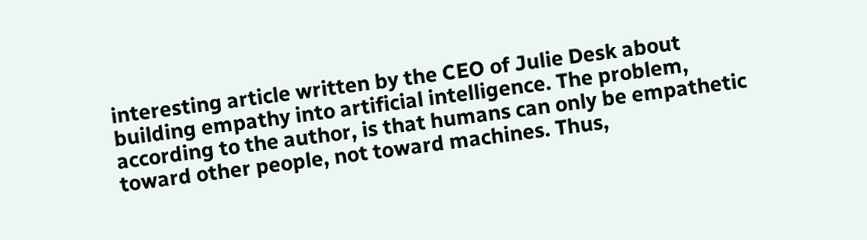interesting article written by the CEO of Julie Desk about building empathy into artificial intelligence. The problem, according to the author, is that humans can only be empathetic toward other people, not toward machines. Thus,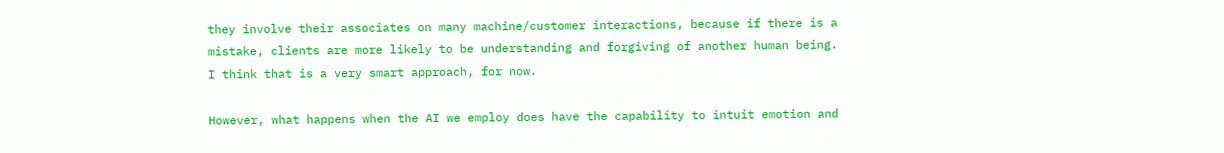they involve their associates on many machine/customer interactions, because if there is a mistake, clients are more likely to be understanding and forgiving of another human being. I think that is a very smart approach, for now.

However, what happens when the AI we employ does have the capability to intuit emotion and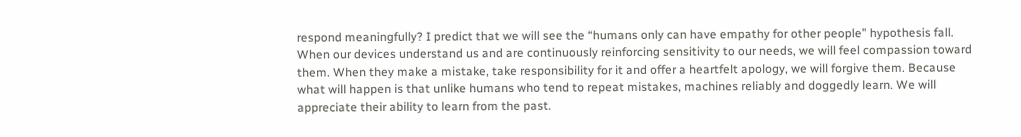respond meaningfully? I predict that we will see the “humans only can have empathy for other people” hypothesis fall. When our devices understand us and are continuously reinforcing sensitivity to our needs, we will feel compassion toward them. When they make a mistake, take responsibility for it and offer a heartfelt apology, we will forgive them. Because what will happen is that unlike humans who tend to repeat mistakes, machines reliably and doggedly learn. We will appreciate their ability to learn from the past.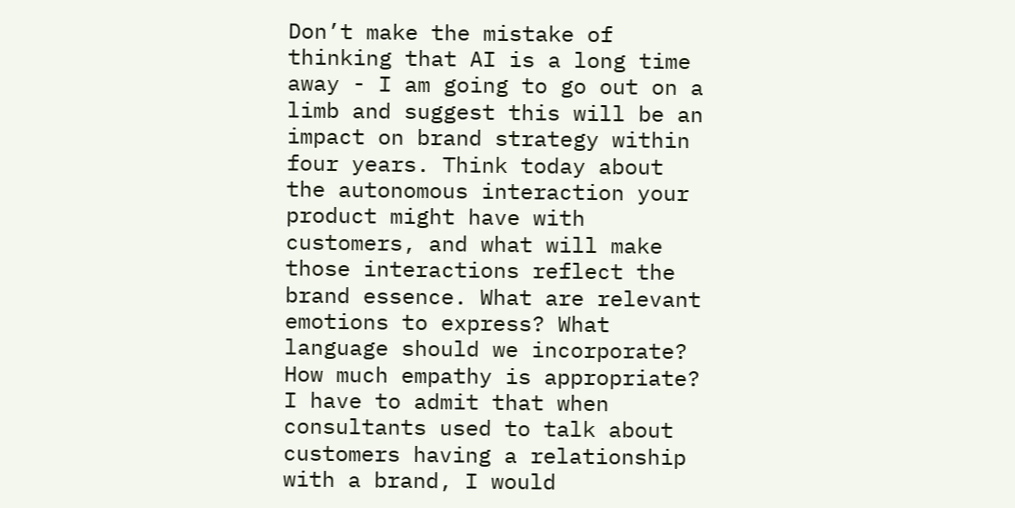Don’t make the mistake of thinking that AI is a long time away - I am going to go out on a limb and suggest this will be an impact on brand strategy within four years. Think today about the autonomous interaction your product might have with customers, and what will make those interactions reflect the brand essence. What are relevant emotions to express? What language should we incorporate? How much empathy is appropriate? I have to admit that when consultants used to talk about customers having a relationship with a brand, I would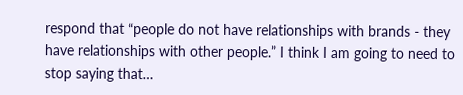respond that “people do not have relationships with brands - they have relationships with other people.” I think I am going to need to stop saying that…